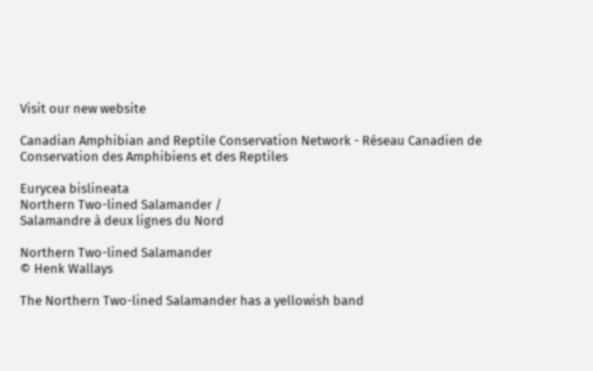Visit our new website

Canadian Amphibian and Reptile Conservation Network - Réseau Canadien de
Conservation des Amphibiens et des Reptiles

Eurycea bislineata
Northern Two-lined Salamander /
Salamandre à deux lignes du Nord

Northern Two-lined Salamander
© Henk Wallays

The Northern Two-lined Salamander has a yellowish band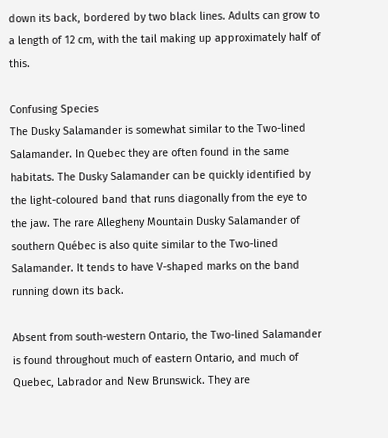down its back, bordered by two black lines. Adults can grow to a length of 12 cm, with the tail making up approximately half of this.

Confusing Species
The Dusky Salamander is somewhat similar to the Two-lined Salamander. In Quebec they are often found in the same habitats. The Dusky Salamander can be quickly identified by the light-coloured band that runs diagonally from the eye to the jaw. The rare Allegheny Mountain Dusky Salamander of southern Québec is also quite similar to the Two-lined Salamander. It tends to have V-shaped marks on the band running down its back.

Absent from south-western Ontario, the Two-lined Salamander is found throughout much of eastern Ontario, and much of Quebec, Labrador and New Brunswick. They are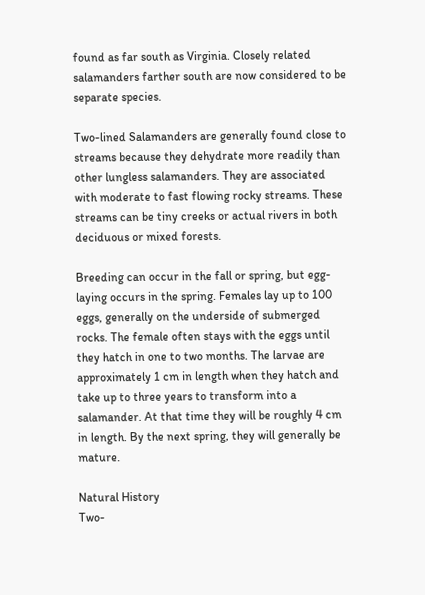found as far south as Virginia. Closely related salamanders farther south are now considered to be separate species.

Two-lined Salamanders are generally found close to streams because they dehydrate more readily than other lungless salamanders. They are associated with moderate to fast flowing rocky streams. These streams can be tiny creeks or actual rivers in both deciduous or mixed forests.

Breeding can occur in the fall or spring, but egg-laying occurs in the spring. Females lay up to 100 eggs, generally on the underside of submerged rocks. The female often stays with the eggs until they hatch in one to two months. The larvae are approximately 1 cm in length when they hatch and take up to three years to transform into a salamander. At that time they will be roughly 4 cm in length. By the next spring, they will generally be mature.

Natural History
Two-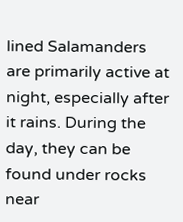lined Salamanders are primarily active at night, especially after it rains. During the day, they can be found under rocks near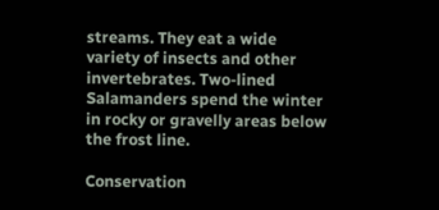streams. They eat a wide variety of insects and other invertebrates. Two-lined Salamanders spend the winter in rocky or gravelly areas below the frost line.

Conservation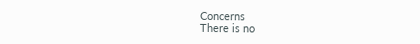Concerns
There is no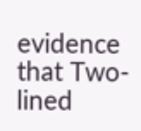evidence that Two-lined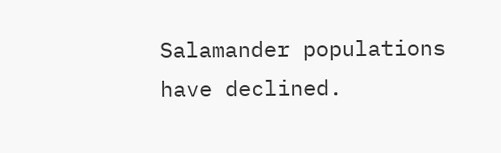Salamander populations have declined.